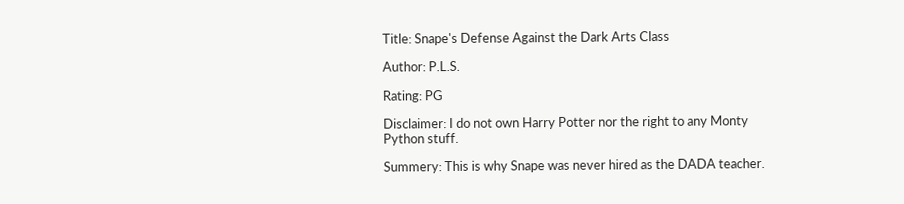Title: Snape's Defense Against the Dark Arts Class

Author: P.L.S.

Rating: PG

Disclaimer: I do not own Harry Potter nor the right to any Monty Python stuff.

Summery: This is why Snape was never hired as the DADA teacher.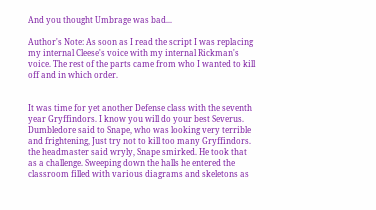And you thought Umbrage was bad...

Author's Note: As soon as I read the script I was replacing my internal Cleese's voice with my internal Rickman's voice. The rest of the parts came from who I wanted to kill off and in which order.


It was time for yet another Defense class with the seventh year Gryffindors. I know you will do your best Severus. Dumbledore said to Snape, who was looking very terrible and frightening, Just try not to kill too many Gryffindors. the headmaster said wryly, Snape smirked. He took that as a challenge. Sweeping down the halls he entered the classroom filled with various diagrams and skeletons as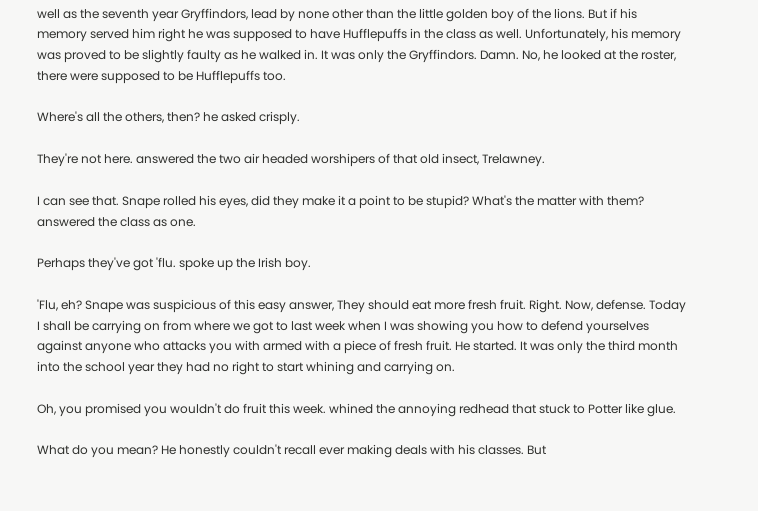well as the seventh year Gryffindors, lead by none other than the little golden boy of the lions. But if his memory served him right he was supposed to have Hufflepuffs in the class as well. Unfortunately, his memory was proved to be slightly faulty as he walked in. It was only the Gryffindors. Damn. No, he looked at the roster, there were supposed to be Hufflepuffs too.

Where's all the others, then? he asked crisply.

They're not here. answered the two air headed worshipers of that old insect, Trelawney.

I can see that. Snape rolled his eyes, did they make it a point to be stupid? What's the matter with them? answered the class as one.

Perhaps they've got 'flu. spoke up the Irish boy.

'Flu, eh? Snape was suspicious of this easy answer, They should eat more fresh fruit. Right. Now, defense. Today I shall be carrying on from where we got to last week when I was showing you how to defend yourselves against anyone who attacks you with armed with a piece of fresh fruit. He started. It was only the third month into the school year they had no right to start whining and carrying on.

Oh, you promised you wouldn't do fruit this week. whined the annoying redhead that stuck to Potter like glue.

What do you mean? He honestly couldn't recall ever making deals with his classes. But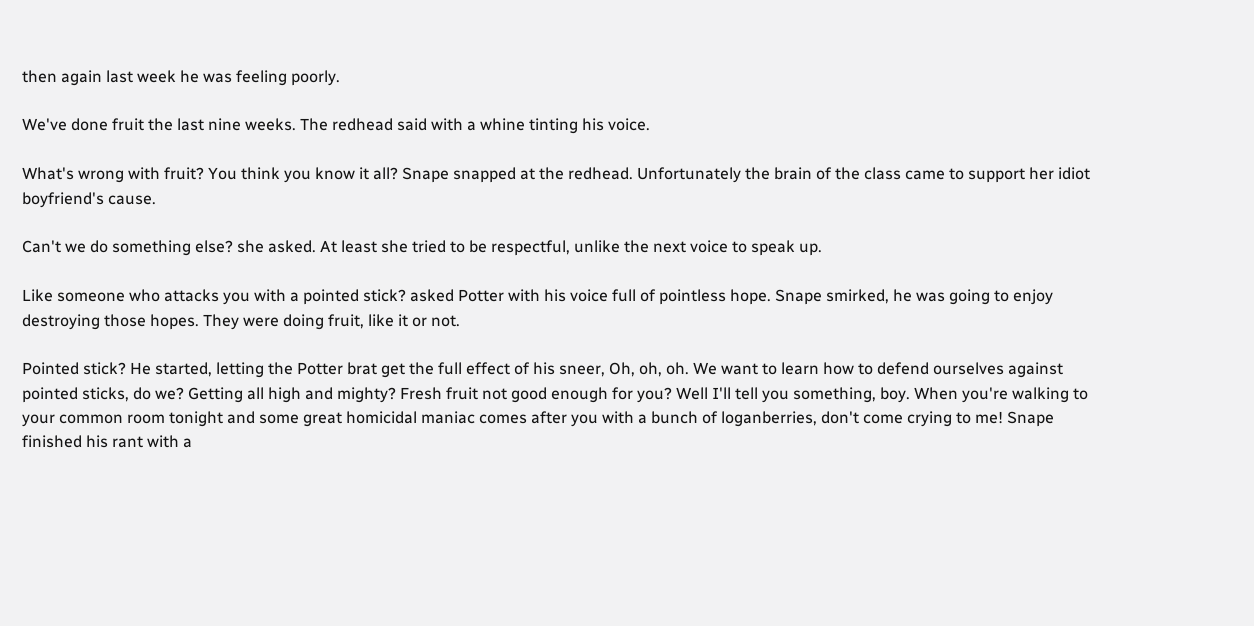then again last week he was feeling poorly.

We've done fruit the last nine weeks. The redhead said with a whine tinting his voice.

What's wrong with fruit? You think you know it all? Snape snapped at the redhead. Unfortunately the brain of the class came to support her idiot boyfriend's cause.

Can't we do something else? she asked. At least she tried to be respectful, unlike the next voice to speak up.

Like someone who attacks you with a pointed stick? asked Potter with his voice full of pointless hope. Snape smirked, he was going to enjoy destroying those hopes. They were doing fruit, like it or not.

Pointed stick? He started, letting the Potter brat get the full effect of his sneer, Oh, oh, oh. We want to learn how to defend ourselves against pointed sticks, do we? Getting all high and mighty? Fresh fruit not good enough for you? Well I'll tell you something, boy. When you're walking to your common room tonight and some great homicidal maniac comes after you with a bunch of loganberries, don't come crying to me! Snape finished his rant with a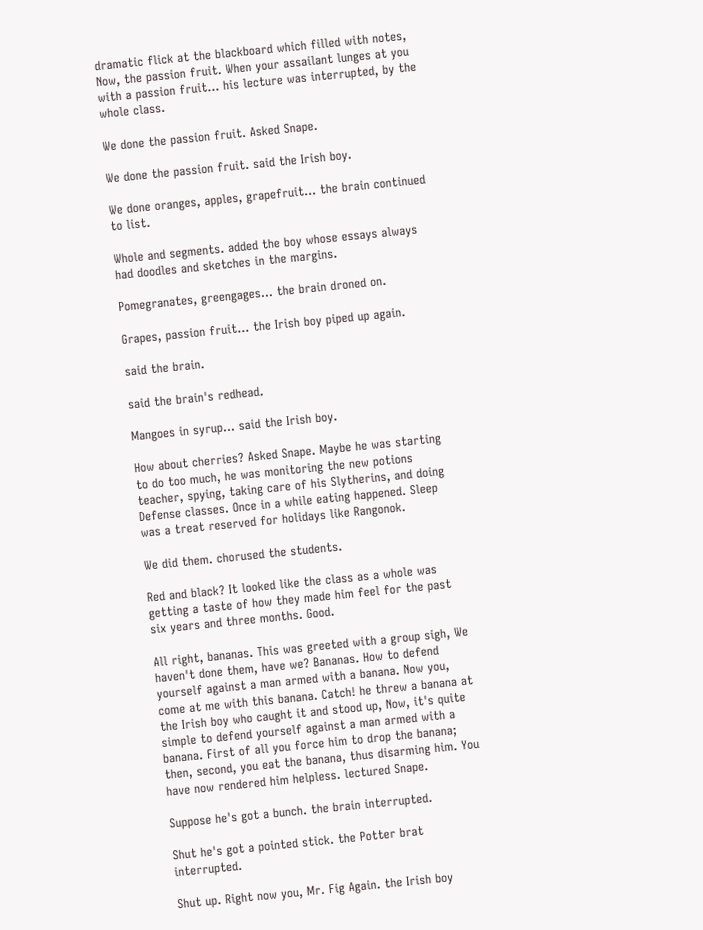dramatic flick at the blackboard which filled with notes, Now, the passion fruit. When your assailant lunges at you with a passion fruit... his lecture was interrupted, by the whole class.

We done the passion fruit. Asked Snape.

We done the passion fruit. said the Irish boy.

We done oranges, apples, grapefruit... the brain continued to list.

Whole and segments. added the boy whose essays always had doodles and sketches in the margins.

Pomegranates, greengages... the brain droned on.

Grapes, passion fruit... the Irish boy piped up again.

said the brain.

said the brain's redhead.

Mangoes in syrup... said the Irish boy.

How about cherries? Asked Snape. Maybe he was starting to do too much, he was monitoring the new potions teacher, spying, taking care of his Slytherins, and doing Defense classes. Once in a while eating happened. Sleep was a treat reserved for holidays like Rangonok.

We did them. chorused the students.

Red and black? It looked like the class as a whole was getting a taste of how they made him feel for the past six years and three months. Good.

All right, bananas. This was greeted with a group sigh, We haven't done them, have we? Bananas. How to defend yourself against a man armed with a banana. Now you, come at me with this banana. Catch! he threw a banana at the Irish boy who caught it and stood up, Now, it's quite simple to defend yourself against a man armed with a banana. First of all you force him to drop the banana; then, second, you eat the banana, thus disarming him. You have now rendered him helpless. lectured Snape.

Suppose he's got a bunch. the brain interrupted.

Shut he's got a pointed stick. the Potter brat interrupted.

Shut up. Right now you, Mr. Fig Again. the Irish boy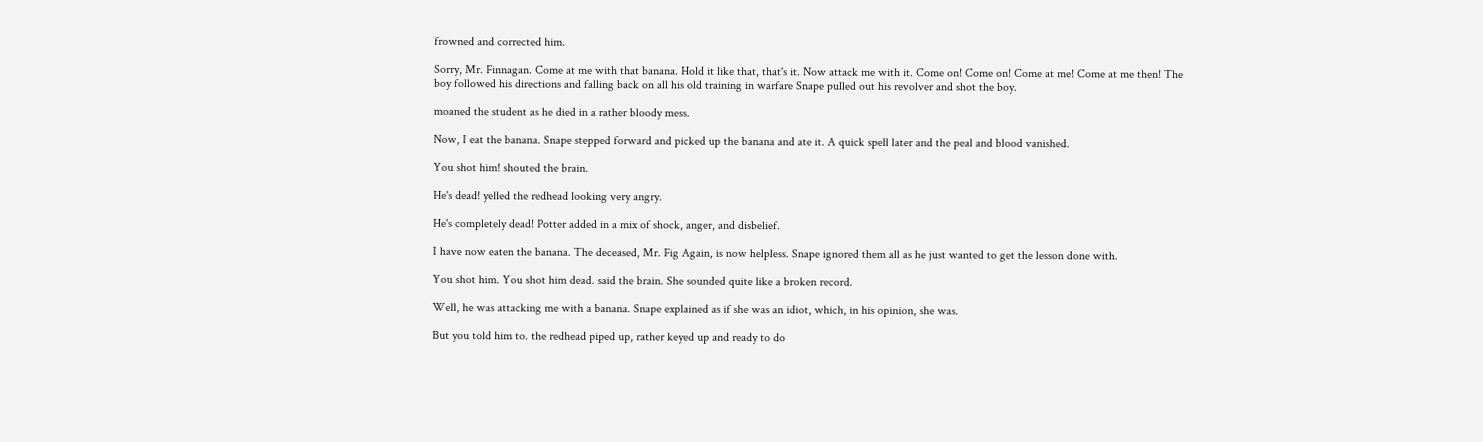frowned and corrected him.

Sorry, Mr. Finnagan. Come at me with that banana. Hold it like that, that's it. Now attack me with it. Come on! Come on! Come at me! Come at me then! The boy followed his directions and falling back on all his old training in warfare Snape pulled out his revolver and shot the boy.

moaned the student as he died in a rather bloody mess.

Now, I eat the banana. Snape stepped forward and picked up the banana and ate it. A quick spell later and the peal and blood vanished.

You shot him! shouted the brain.

He's dead! yelled the redhead looking very angry.

He's completely dead! Potter added in a mix of shock, anger, and disbelief.

I have now eaten the banana. The deceased, Mr. Fig Again, is now helpless. Snape ignored them all as he just wanted to get the lesson done with.

You shot him. You shot him dead. said the brain. She sounded quite like a broken record.

Well, he was attacking me with a banana. Snape explained as if she was an idiot, which, in his opinion, she was.

But you told him to. the redhead piped up, rather keyed up and ready to do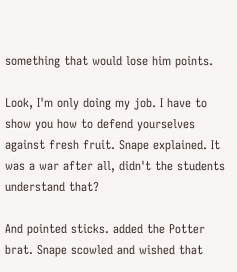something that would lose him points.

Look, I'm only doing my job. I have to show you how to defend yourselves against fresh fruit. Snape explained. It was a war after all, didn't the students understand that?

And pointed sticks. added the Potter brat. Snape scowled and wished that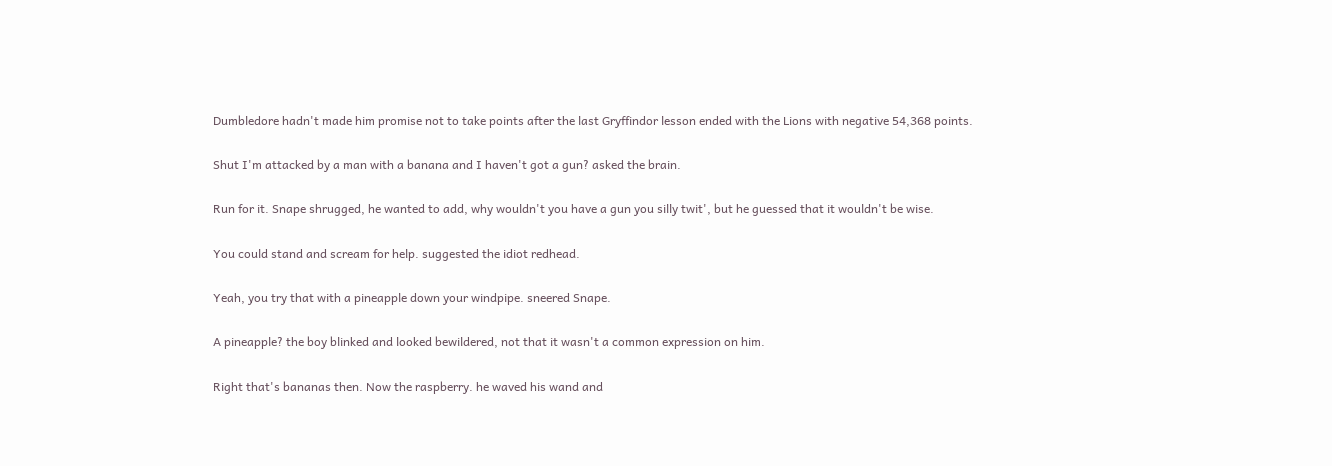Dumbledore hadn't made him promise not to take points after the last Gryffindor lesson ended with the Lions with negative 54,368 points.

Shut I'm attacked by a man with a banana and I haven't got a gun? asked the brain.

Run for it. Snape shrugged, he wanted to add, why wouldn't you have a gun you silly twit', but he guessed that it wouldn't be wise.

You could stand and scream for help. suggested the idiot redhead.

Yeah, you try that with a pineapple down your windpipe. sneered Snape.

A pineapple? the boy blinked and looked bewildered, not that it wasn't a common expression on him.

Right that's bananas then. Now the raspberry. he waved his wand and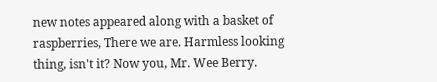new notes appeared along with a basket of raspberries, There we are. Harmless looking thing, isn't it? Now you, Mr. Wee Berry.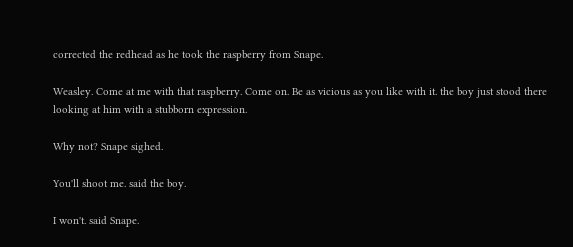corrected the redhead as he took the raspberry from Snape.

Weasley. Come at me with that raspberry. Come on. Be as vicious as you like with it. the boy just stood there looking at him with a stubborn expression.

Why not? Snape sighed.

You'll shoot me. said the boy.

I won't. said Snape.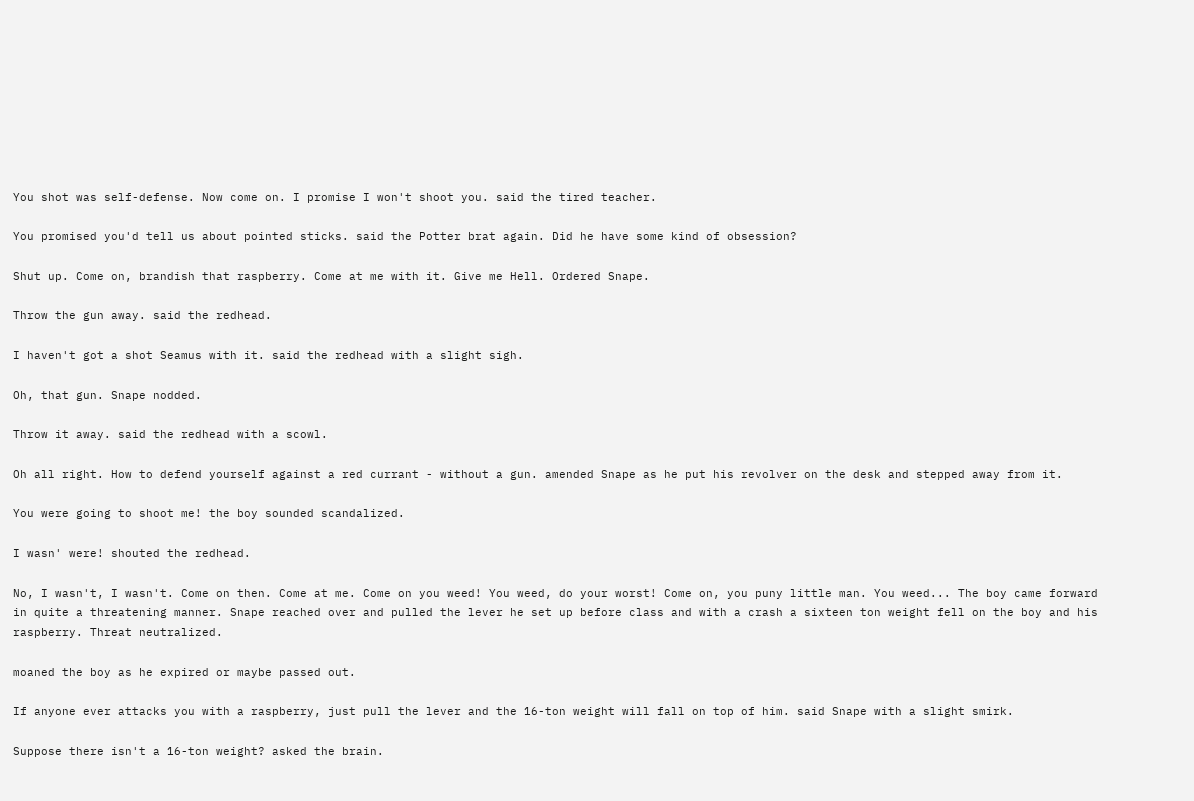You shot was self-defense. Now come on. I promise I won't shoot you. said the tired teacher.

You promised you'd tell us about pointed sticks. said the Potter brat again. Did he have some kind of obsession?

Shut up. Come on, brandish that raspberry. Come at me with it. Give me Hell. Ordered Snape.

Throw the gun away. said the redhead.

I haven't got a shot Seamus with it. said the redhead with a slight sigh.

Oh, that gun. Snape nodded.

Throw it away. said the redhead with a scowl.

Oh all right. How to defend yourself against a red currant - without a gun. amended Snape as he put his revolver on the desk and stepped away from it.

You were going to shoot me! the boy sounded scandalized.

I wasn' were! shouted the redhead.

No, I wasn't, I wasn't. Come on then. Come at me. Come on you weed! You weed, do your worst! Come on, you puny little man. You weed... The boy came forward in quite a threatening manner. Snape reached over and pulled the lever he set up before class and with a crash a sixteen ton weight fell on the boy and his raspberry. Threat neutralized.

moaned the boy as he expired or maybe passed out.

If anyone ever attacks you with a raspberry, just pull the lever and the 16-ton weight will fall on top of him. said Snape with a slight smirk.

Suppose there isn't a 16-ton weight? asked the brain.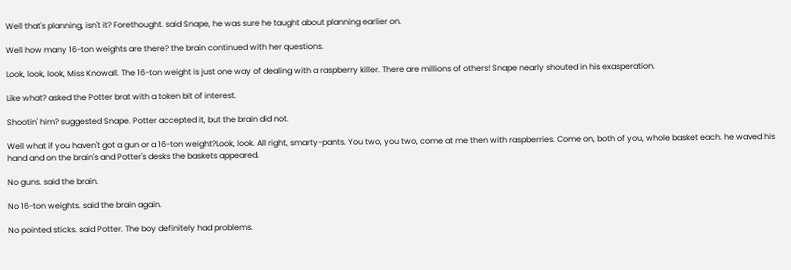Well that's planning, isn't it? Forethought. said Snape, he was sure he taught about planning earlier on.

Well how many 16-ton weights are there? the brain continued with her questions.

Look, look, look, Miss Knowall. The 16-ton weight is just one way of dealing with a raspberry killer. There are millions of others! Snape nearly shouted in his exasperation.

Like what? asked the Potter brat with a token bit of interest.

Shootin' him? suggested Snape. Potter accepted it, but the brain did not.

Well what if you haven't got a gun or a 16-ton weight?Look, look. All right, smarty-pants. You two, you two, come at me then with raspberries. Come on, both of you, whole basket each. he waved his hand and on the brain's and Potter's desks the baskets appeared.

No guns. said the brain.

No 16-ton weights. said the brain again.

No pointed sticks. said Potter. The boy definitely had problems.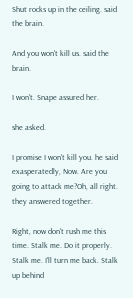Shut rocks up in the ceiling. said the brain.

And you won't kill us. said the brain.

I won't. Snape assured her.

she asked.

I promise I won't kill you. he said exasperatedly, Now. Are you going to attack me?Oh, all right. they answered together.

Right, now don't rush me this time. Stalk me. Do it properly. Stalk me. I'll turn me back. Stalk up behind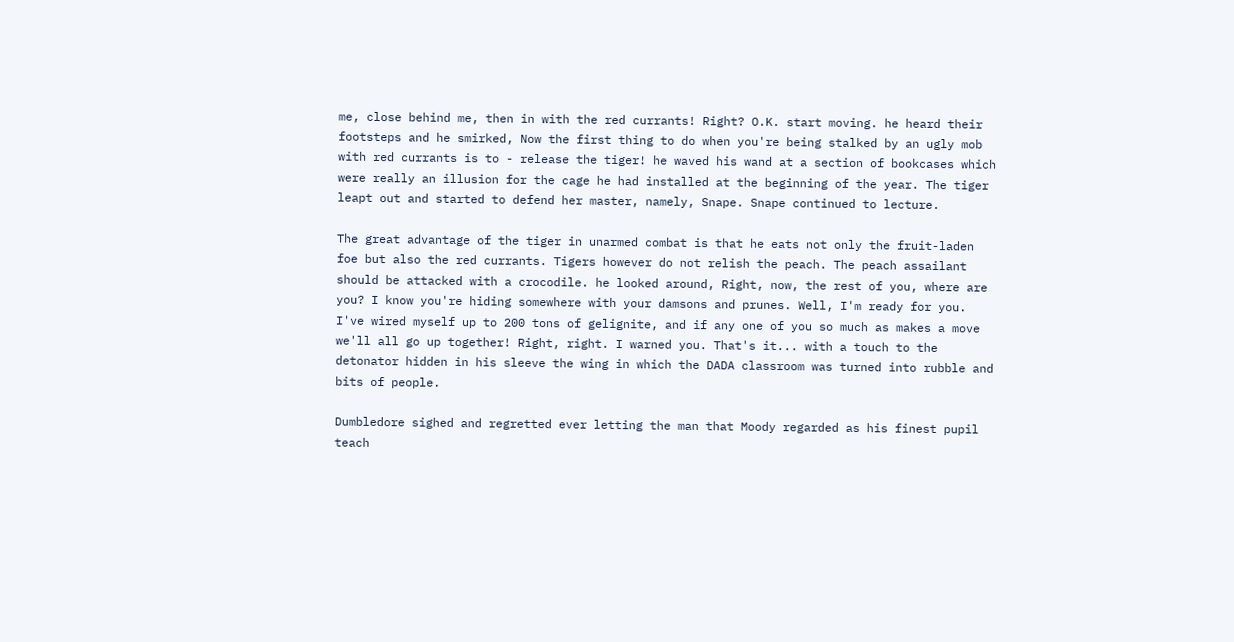me, close behind me, then in with the red currants! Right? O.K. start moving. he heard their footsteps and he smirked, Now the first thing to do when you're being stalked by an ugly mob with red currants is to - release the tiger! he waved his wand at a section of bookcases which were really an illusion for the cage he had installed at the beginning of the year. The tiger leapt out and started to defend her master, namely, Snape. Snape continued to lecture.

The great advantage of the tiger in unarmed combat is that he eats not only the fruit-laden foe but also the red currants. Tigers however do not relish the peach. The peach assailant should be attacked with a crocodile. he looked around, Right, now, the rest of you, where are you? I know you're hiding somewhere with your damsons and prunes. Well, I'm ready for you. I've wired myself up to 200 tons of gelignite, and if any one of you so much as makes a move we'll all go up together! Right, right. I warned you. That's it... with a touch to the detonator hidden in his sleeve the wing in which the DADA classroom was turned into rubble and bits of people.

Dumbledore sighed and regretted ever letting the man that Moody regarded as his finest pupil teach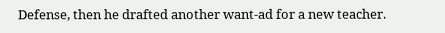Defense, then he drafted another want-ad for a new teacher.